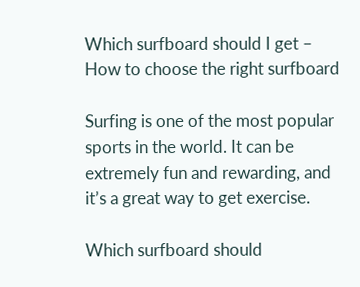Which surfboard should I get – How to choose the right surfboard

Surfing is one of the most popular sports in the world. It can be extremely fun and rewarding, and it’s a great way to get exercise.

Which surfboard should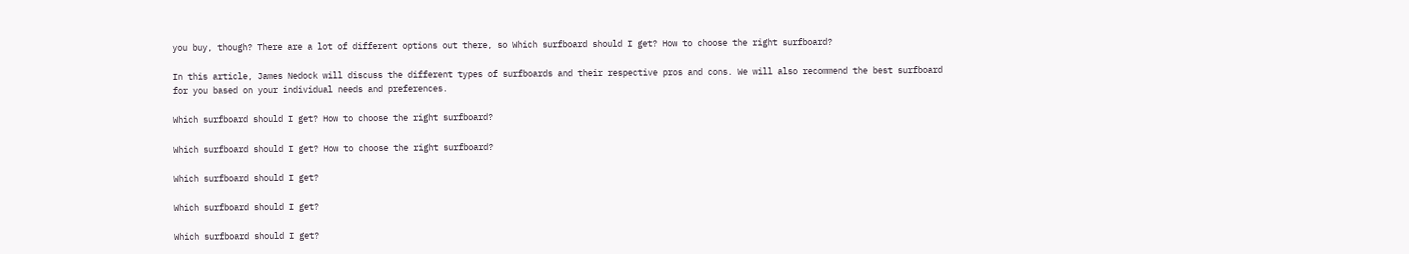you buy, though? There are a lot of different options out there, so Which surfboard should I get? How to choose the right surfboard?

In this article, James Nedock will discuss the different types of surfboards and their respective pros and cons. We will also recommend the best surfboard for you based on your individual needs and preferences.

Which surfboard should I get? How to choose the right surfboard?

Which surfboard should I get? How to choose the right surfboard?

Which surfboard should I get?

Which surfboard should I get?

Which surfboard should I get?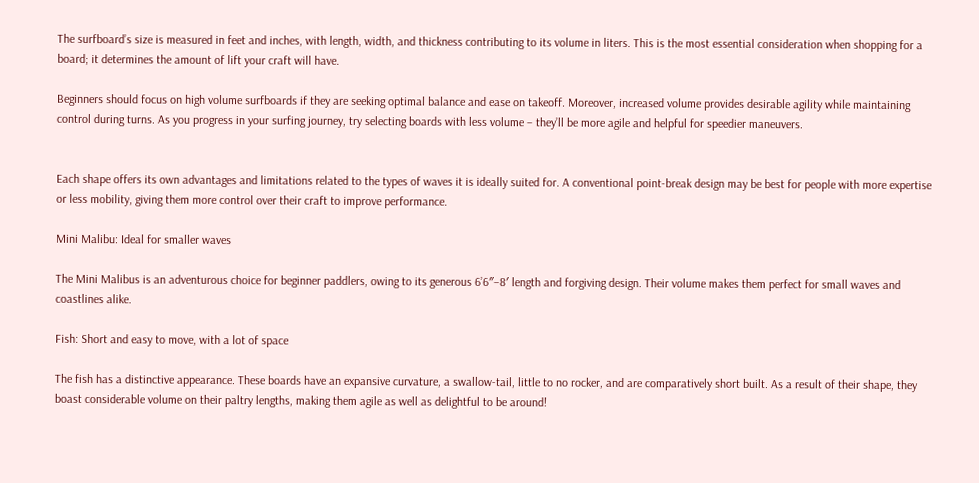The surfboard’s size is measured in feet and inches, with length, width, and thickness contributing to its volume in liters. This is the most essential consideration when shopping for a board; it determines the amount of lift your craft will have.

Beginners should focus on high volume surfboards if they are seeking optimal balance and ease on takeoff. Moreover, increased volume provides desirable agility while maintaining control during turns. As you progress in your surfing journey, try selecting boards with less volume – they’ll be more agile and helpful for speedier maneuvers.


Each shape offers its own advantages and limitations related to the types of waves it is ideally suited for. A conventional point-break design may be best for people with more expertise or less mobility, giving them more control over their craft to improve performance.

Mini Malibu: Ideal for smaller waves

The Mini Malibus is an adventurous choice for beginner paddlers, owing to its generous 6’6″–8′ length and forgiving design. Their volume makes them perfect for small waves and coastlines alike.

Fish: Short and easy to move, with a lot of space

The fish has a distinctive appearance. These boards have an expansive curvature, a swallow-tail, little to no rocker, and are comparatively short built. As a result of their shape, they boast considerable volume on their paltry lengths, making them agile as well as delightful to be around!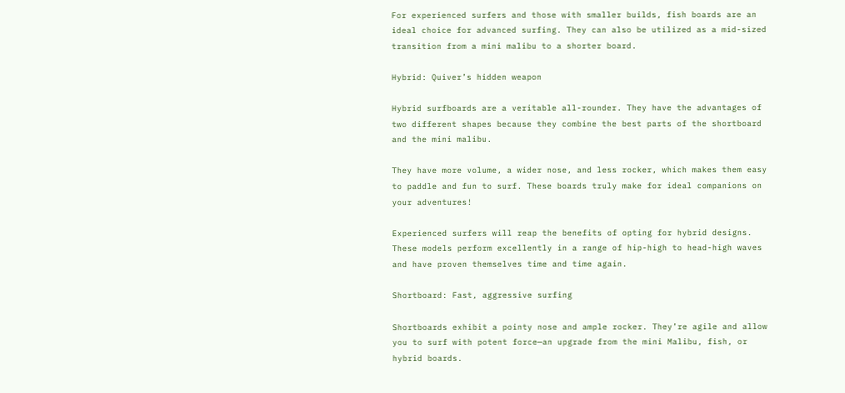For experienced surfers and those with smaller builds, fish boards are an ideal choice for advanced surfing. They can also be utilized as a mid-sized transition from a mini malibu to a shorter board.

Hybrid: Quiver’s hidden weapon

Hybrid surfboards are a veritable all-rounder. They have the advantages of two different shapes because they combine the best parts of the shortboard and the mini malibu.

They have more volume, a wider nose, and less rocker, which makes them easy to paddle and fun to surf. These boards truly make for ideal companions on your adventures!

Experienced surfers will reap the benefits of opting for hybrid designs. These models perform excellently in a range of hip-high to head-high waves and have proven themselves time and time again.

Shortboard: Fast, aggressive surfing

Shortboards exhibit a pointy nose and ample rocker. They’re agile and allow you to surf with potent force—an upgrade from the mini Malibu, fish, or hybrid boards.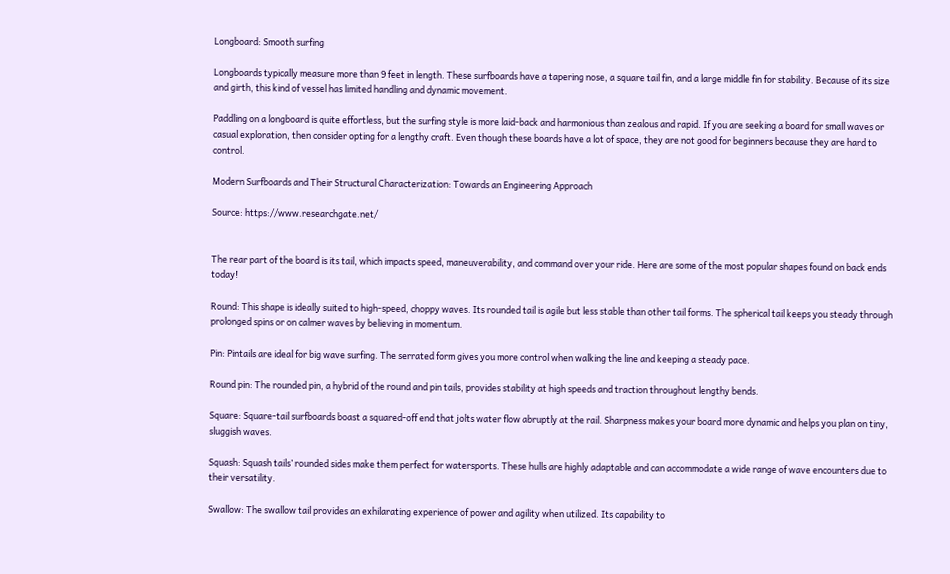Longboard: Smooth surfing

Longboards typically measure more than 9 feet in length. These surfboards have a tapering nose, a square tail fin, and a large middle fin for stability. Because of its size and girth, this kind of vessel has limited handling and dynamic movement.

Paddling on a longboard is quite effortless, but the surfing style is more laid-back and harmonious than zealous and rapid. If you are seeking a board for small waves or casual exploration, then consider opting for a lengthy craft. Even though these boards have a lot of space, they are not good for beginners because they are hard to control.

Modern Surfboards and Their Structural Characterization: Towards an Engineering Approach

Source: https://www.researchgate.net/


The rear part of the board is its tail, which impacts speed, maneuverability, and command over your ride. Here are some of the most popular shapes found on back ends today!

Round: This shape is ideally suited to high-speed, choppy waves. Its rounded tail is agile but less stable than other tail forms. The spherical tail keeps you steady through prolonged spins or on calmer waves by believing in momentum.

Pin: Pintails are ideal for big wave surfing. The serrated form gives you more control when walking the line and keeping a steady pace.

Round pin: The rounded pin, a hybrid of the round and pin tails, provides stability at high speeds and traction throughout lengthy bends.

Square: Square-tail surfboards boast a squared-off end that jolts water flow abruptly at the rail. Sharpness makes your board more dynamic and helps you plan on tiny, sluggish waves.

Squash: Squash tails’ rounded sides make them perfect for watersports. These hulls are highly adaptable and can accommodate a wide range of wave encounters due to their versatility.

Swallow: The swallow tail provides an exhilarating experience of power and agility when utilized. Its capability to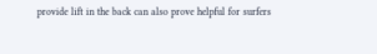provide lift in the back can also prove helpful for surfers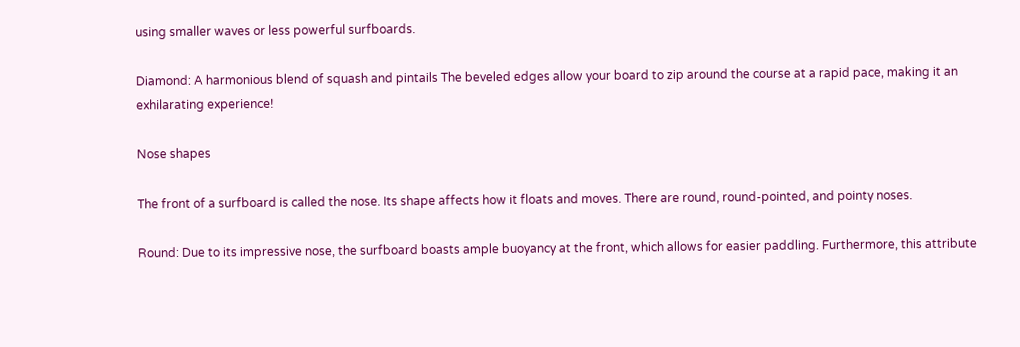using smaller waves or less powerful surfboards.

Diamond: A harmonious blend of squash and pintails The beveled edges allow your board to zip around the course at a rapid pace, making it an exhilarating experience!

Nose shapes

The front of a surfboard is called the nose. Its shape affects how it floats and moves. There are round, round-pointed, and pointy noses.

Round: Due to its impressive nose, the surfboard boasts ample buoyancy at the front, which allows for easier paddling. Furthermore, this attribute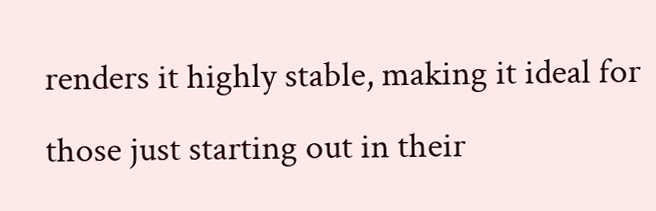renders it highly stable, making it ideal for those just starting out in their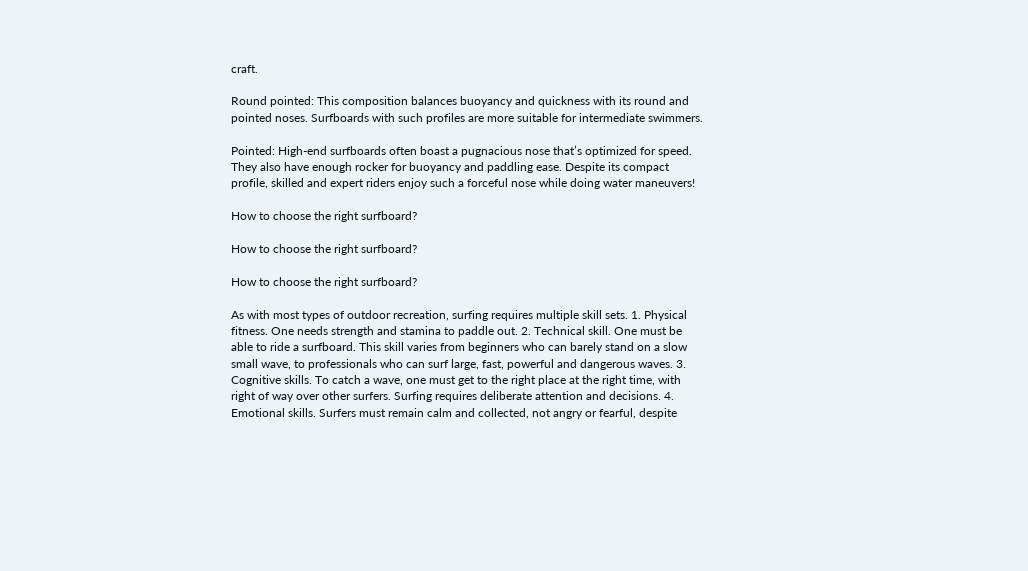craft.

Round pointed: This composition balances buoyancy and quickness with its round and pointed noses. Surfboards with such profiles are more suitable for intermediate swimmers.

Pointed: High-end surfboards often boast a pugnacious nose that’s optimized for speed. They also have enough rocker for buoyancy and paddling ease. Despite its compact profile, skilled and expert riders enjoy such a forceful nose while doing water maneuvers!

How to choose the right surfboard?

How to choose the right surfboard?

How to choose the right surfboard?

As with most types of outdoor recreation, surfing requires multiple skill sets. 1. Physical fitness. One needs strength and stamina to paddle out. 2. Technical skill. One must be able to ride a surfboard. This skill varies from beginners who can barely stand on a slow small wave, to professionals who can surf large, fast, powerful and dangerous waves. 3. Cognitive skills. To catch a wave, one must get to the right place at the right time, with right of way over other surfers. Surfing requires deliberate attention and decisions. 4. Emotional skills. Surfers must remain calm and collected, not angry or fearful, despite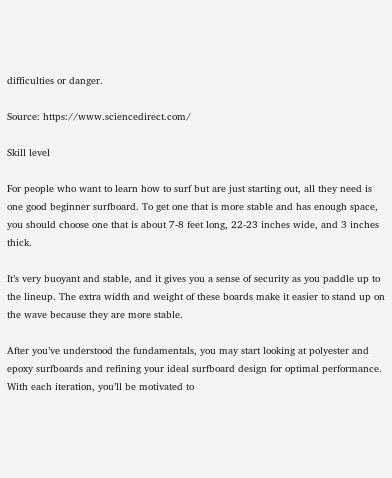difficulties or danger.

Source: https://www.sciencedirect.com/

Skill level

For people who want to learn how to surf but are just starting out, all they need is one good beginner surfboard. To get one that is more stable and has enough space, you should choose one that is about 7-8 feet long, 22-23 inches wide, and 3 inches thick.

It’s very buoyant and stable, and it gives you a sense of security as you paddle up to the lineup. The extra width and weight of these boards make it easier to stand up on the wave because they are more stable.

After you’ve understood the fundamentals, you may start looking at polyester and epoxy surfboards and refining your ideal surfboard design for optimal performance. With each iteration, you’ll be motivated to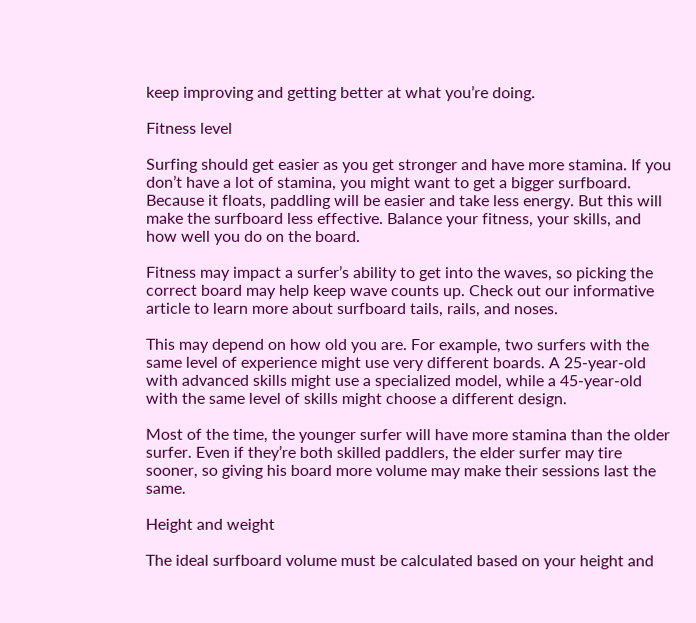keep improving and getting better at what you’re doing.

Fitness level

Surfing should get easier as you get stronger and have more stamina. If you don’t have a lot of stamina, you might want to get a bigger surfboard. Because it floats, paddling will be easier and take less energy. But this will make the surfboard less effective. Balance your fitness, your skills, and how well you do on the board.

Fitness may impact a surfer’s ability to get into the waves, so picking the correct board may help keep wave counts up. Check out our informative article to learn more about surfboard tails, rails, and noses.

This may depend on how old you are. For example, two surfers with the same level of experience might use very different boards. A 25-year-old with advanced skills might use a specialized model, while a 45-year-old with the same level of skills might choose a different design.

Most of the time, the younger surfer will have more stamina than the older surfer. Even if they’re both skilled paddlers, the elder surfer may tire sooner, so giving his board more volume may make their sessions last the same.

Height and weight

The ideal surfboard volume must be calculated based on your height and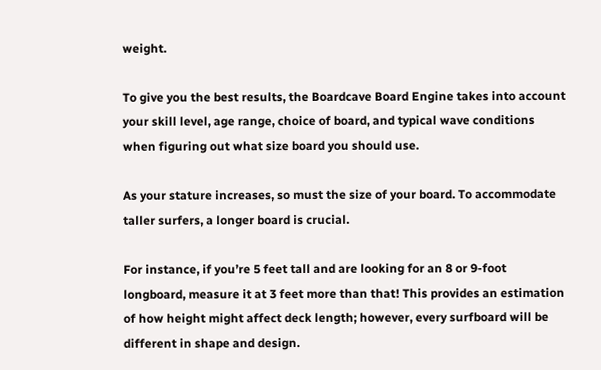weight.

To give you the best results, the Boardcave Board Engine takes into account your skill level, age range, choice of board, and typical wave conditions when figuring out what size board you should use.

As your stature increases, so must the size of your board. To accommodate taller surfers, a longer board is crucial.

For instance, if you’re 5 feet tall and are looking for an 8 or 9-foot longboard, measure it at 3 feet more than that! This provides an estimation of how height might affect deck length; however, every surfboard will be different in shape and design.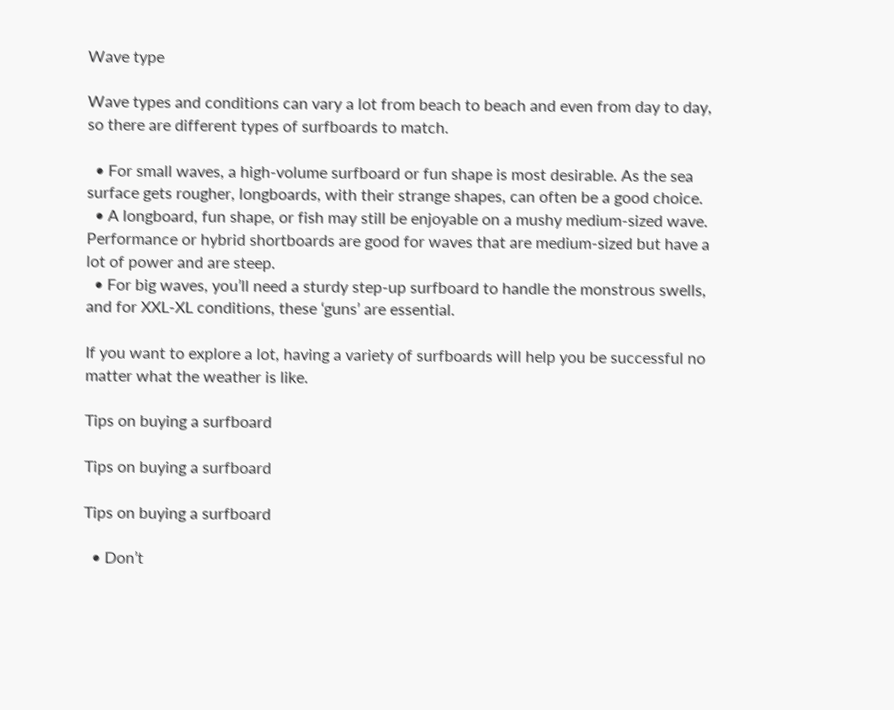Wave type

Wave types and conditions can vary a lot from beach to beach and even from day to day, so there are different types of surfboards to match.

  • For small waves, a high-volume surfboard or fun shape is most desirable. As the sea surface gets rougher, longboards, with their strange shapes, can often be a good choice.
  • A longboard, fun shape, or fish may still be enjoyable on a mushy medium-sized wave. Performance or hybrid shortboards are good for waves that are medium-sized but have a lot of power and are steep.
  • For big waves, you’ll need a sturdy step-up surfboard to handle the monstrous swells, and for XXL-XL conditions, these ‘guns’ are essential.

If you want to explore a lot, having a variety of surfboards will help you be successful no matter what the weather is like.

Tips on buying a surfboard

Tips on buying a surfboard

Tips on buying a surfboard

  • Don’t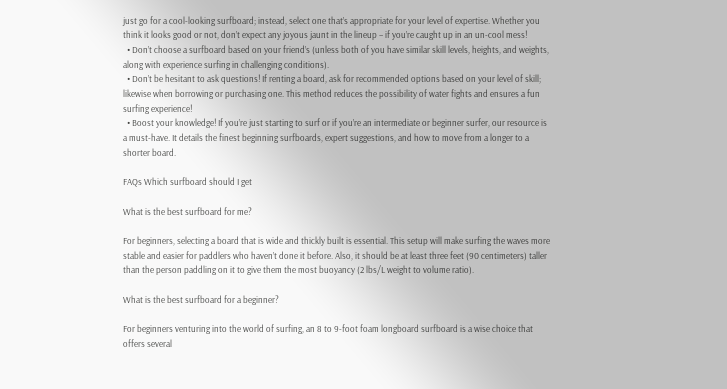just go for a cool-looking surfboard; instead, select one that’s appropriate for your level of expertise. Whether you think it looks good or not, don’t expect any joyous jaunt in the lineup – if you’re caught up in an un-cool mess!
  • Don’t choose a surfboard based on your friend’s (unless both of you have similar skill levels, heights, and weights, along with experience surfing in challenging conditions).
  • Don’t be hesitant to ask questions! If renting a board, ask for recommended options based on your level of skill; likewise when borrowing or purchasing one. This method reduces the possibility of water fights and ensures a fun surfing experience!
  • Boost your knowledge! If you’re just starting to surf or if you’re an intermediate or beginner surfer, our resource is a must-have. It details the finest beginning surfboards, expert suggestions, and how to move from a longer to a shorter board.

FAQs Which surfboard should I get

What is the best surfboard for me?

For beginners, selecting a board that is wide and thickly built is essential. This setup will make surfing the waves more stable and easier for paddlers who haven’t done it before. Also, it should be at least three feet (90 centimeters) taller than the person paddling on it to give them the most buoyancy (2 lbs/L weight to volume ratio).

What is the best surfboard for a beginner?

For beginners venturing into the world of surfing, an 8 to 9-foot foam longboard surfboard is a wise choice that offers several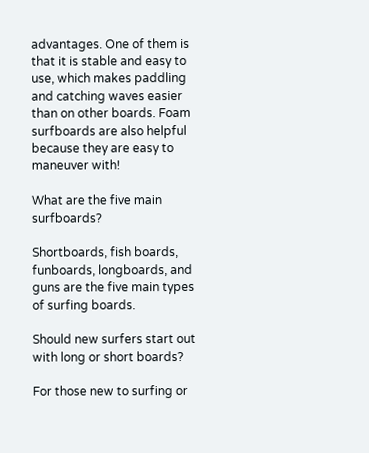advantages. One of them is that it is stable and easy to use, which makes paddling and catching waves easier than on other boards. Foam surfboards are also helpful because they are easy to maneuver with!

What are the five main surfboards?

Shortboards, fish boards, funboards, longboards, and guns are the five main types of surfing boards.

Should new surfers start out with long or short boards?

For those new to surfing or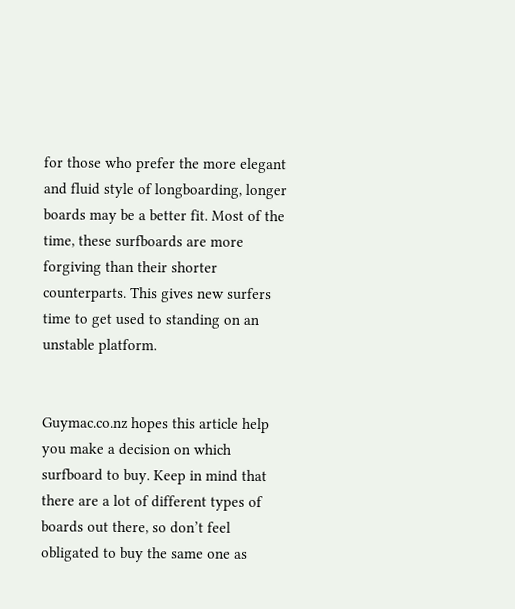for those who prefer the more elegant and fluid style of longboarding, longer boards may be a better fit. Most of the time, these surfboards are more forgiving than their shorter counterparts. This gives new surfers time to get used to standing on an unstable platform.


Guymac.co.nz hopes this article help you make a decision on which surfboard to buy. Keep in mind that there are a lot of different types of boards out there, so don’t feel obligated to buy the same one as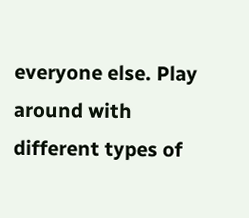everyone else. Play around with different types of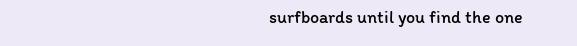surfboards until you find the one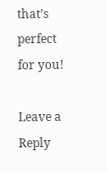that’s perfect for you!

Leave a Reply